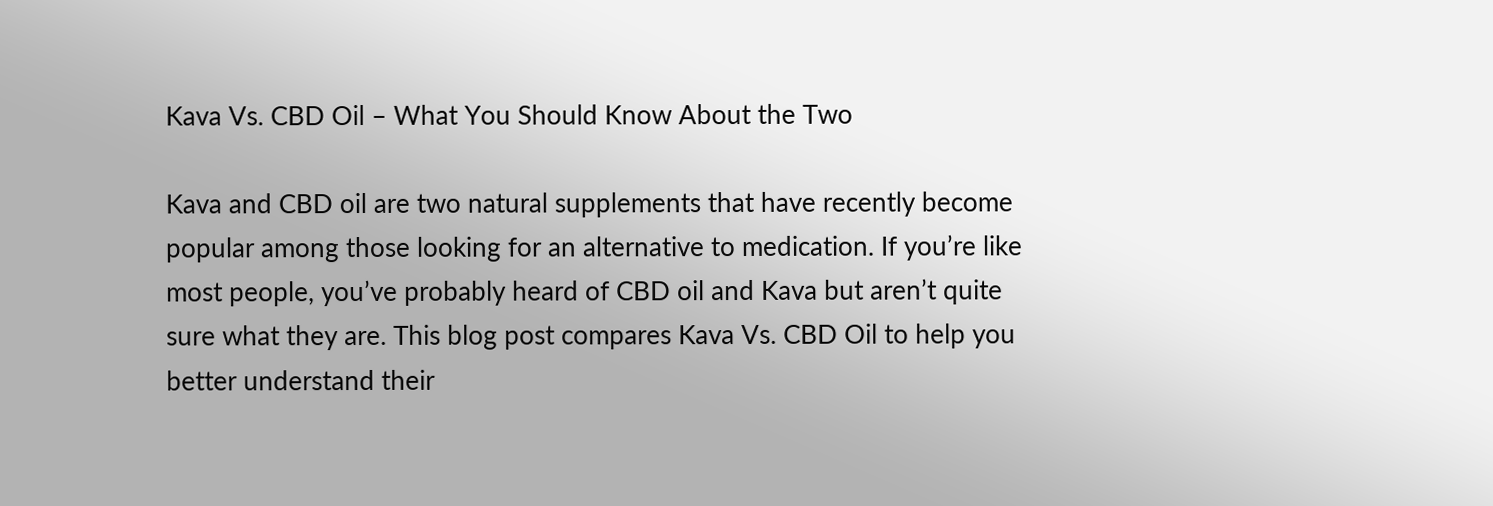Kava Vs. CBD Oil – What You Should Know About the Two

Kava and CBD oil are two natural supplements that have recently become popular among those looking for an alternative to medication. If you’re like most people, you’ve probably heard of CBD oil and Kava but aren’t quite sure what they are. This blog post compares Kava Vs. CBD Oil to help you better understand their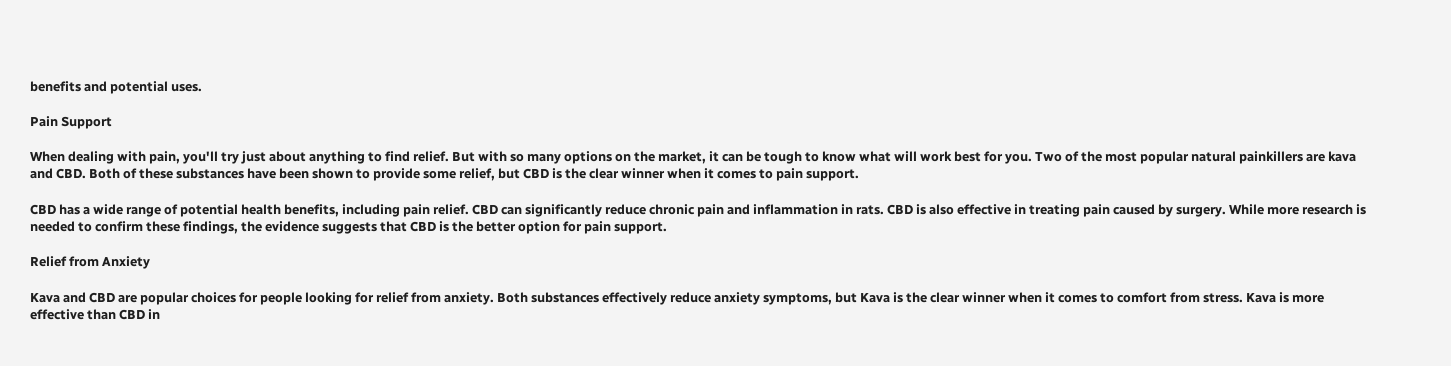benefits and potential uses.

Pain Support

When dealing with pain, you'll try just about anything to find relief. But with so many options on the market, it can be tough to know what will work best for you. Two of the most popular natural painkillers are kava and CBD. Both of these substances have been shown to provide some relief, but CBD is the clear winner when it comes to pain support.

CBD has a wide range of potential health benefits, including pain relief. CBD can significantly reduce chronic pain and inflammation in rats. CBD is also effective in treating pain caused by surgery. While more research is needed to confirm these findings, the evidence suggests that CBD is the better option for pain support.

Relief from Anxiety

Kava and CBD are popular choices for people looking for relief from anxiety. Both substances effectively reduce anxiety symptoms, but Kava is the clear winner when it comes to comfort from stress. Kava is more effective than CBD in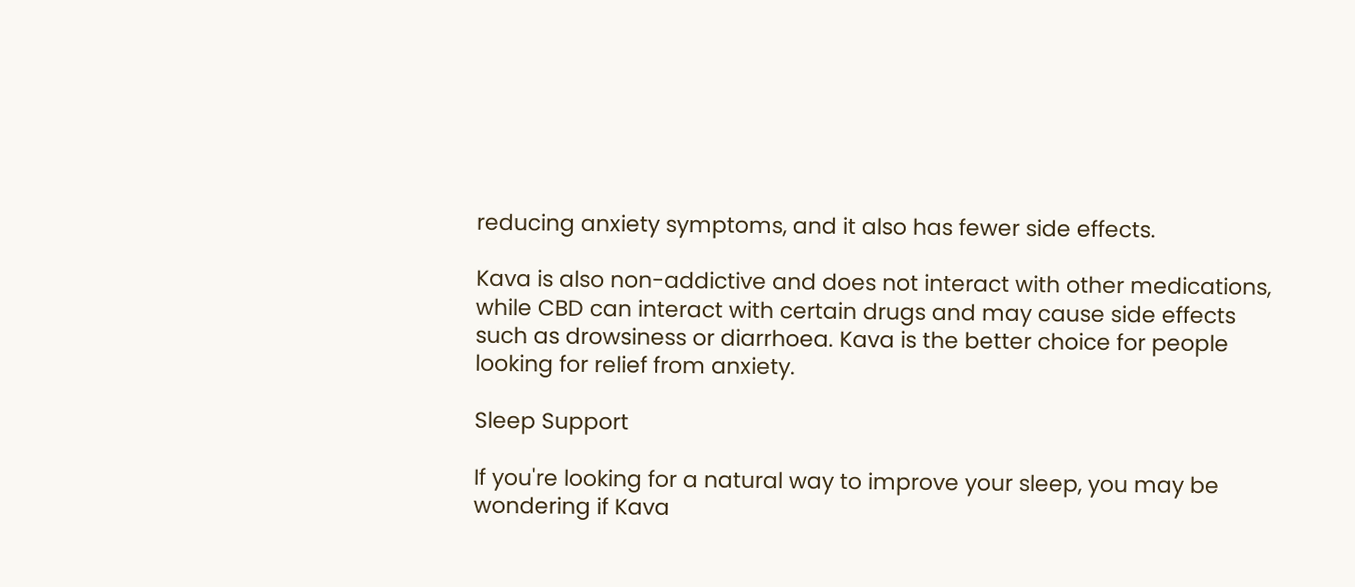reducing anxiety symptoms, and it also has fewer side effects.

Kava is also non-addictive and does not interact with other medications, while CBD can interact with certain drugs and may cause side effects such as drowsiness or diarrhoea. Kava is the better choice for people looking for relief from anxiety.

Sleep Support

If you're looking for a natural way to improve your sleep, you may be wondering if Kava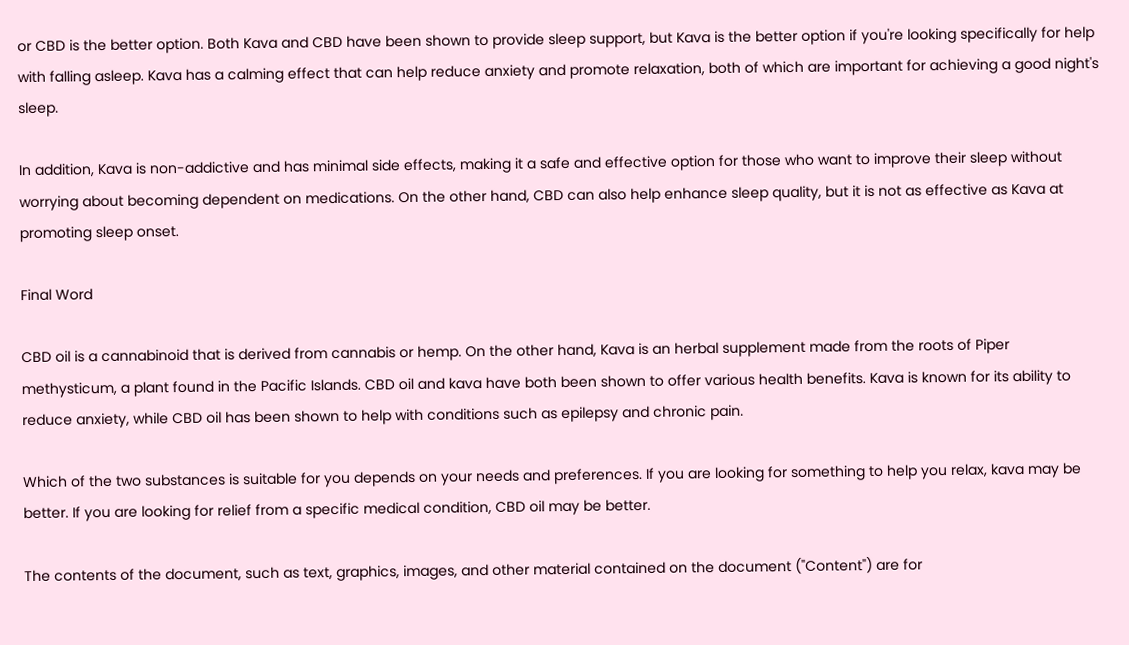or CBD is the better option. Both Kava and CBD have been shown to provide sleep support, but Kava is the better option if you're looking specifically for help with falling asleep. Kava has a calming effect that can help reduce anxiety and promote relaxation, both of which are important for achieving a good night's sleep.

In addition, Kava is non-addictive and has minimal side effects, making it a safe and effective option for those who want to improve their sleep without worrying about becoming dependent on medications. On the other hand, CBD can also help enhance sleep quality, but it is not as effective as Kava at promoting sleep onset.

Final Word

CBD oil is a cannabinoid that is derived from cannabis or hemp. On the other hand, Kava is an herbal supplement made from the roots of Piper methysticum, a plant found in the Pacific Islands. CBD oil and kava have both been shown to offer various health benefits. Kava is known for its ability to reduce anxiety, while CBD oil has been shown to help with conditions such as epilepsy and chronic pain.

Which of the two substances is suitable for you depends on your needs and preferences. If you are looking for something to help you relax, kava may be better. If you are looking for relief from a specific medical condition, CBD oil may be better.

The contents of the document, such as text, graphics, images, and other material contained on the document ("Content") are for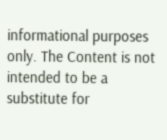informational purposes only. The Content is not intended to be a substitute for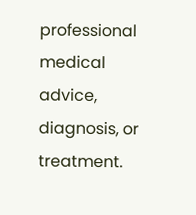professional medical advice, diagnosis, or treatment.